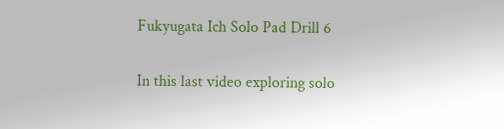Fukyugata Ich Solo Pad Drill 6

In this last video exploring solo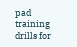pad training drills for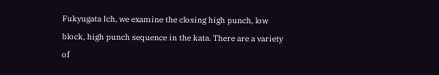Fukyugata Ich, we examine the closing high punch, low block, high punch sequence in the kata. There are a variety of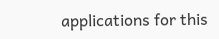applications for this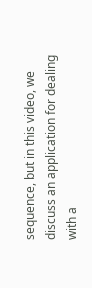sequence, but in this video, we discuss an application for dealing with a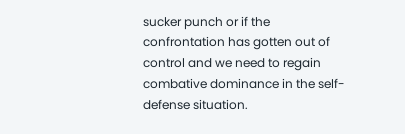sucker punch or if the confrontation has gotten out of control and we need to regain combative dominance in the self-defense situation.